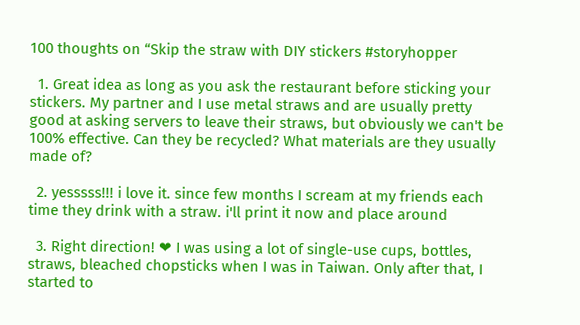100 thoughts on “Skip the straw with DIY stickers #storyhopper

  1. Great idea as long as you ask the restaurant before sticking your stickers. My partner and I use metal straws and are usually pretty good at asking servers to leave their straws, but obviously we can't be 100% effective. Can they be recycled? What materials are they usually made of?

  2. yesssss!!! i love it. since few months I scream at my friends each time they drink with a straw. i'll print it now and place around

  3. Right direction! ❤ I was using a lot of single-use cups, bottles, straws, bleached chopsticks when I was in Taiwan. Only after that, I started to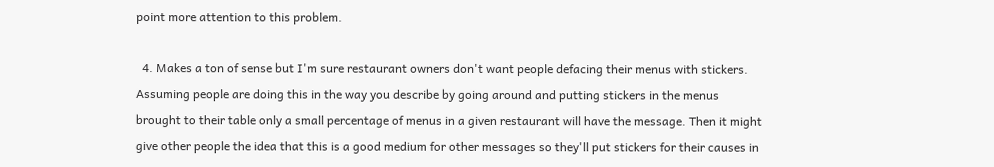point more attention to this problem.

  4. Makes a ton of sense but I'm sure restaurant owners don't want people defacing their menus with stickers. Assuming people are doing this in the way you describe by going around and putting stickers in the menus brought to their table only a small percentage of menus in a given restaurant will have the message. Then it might give other people the idea that this is a good medium for other messages so they'll put stickers for their causes in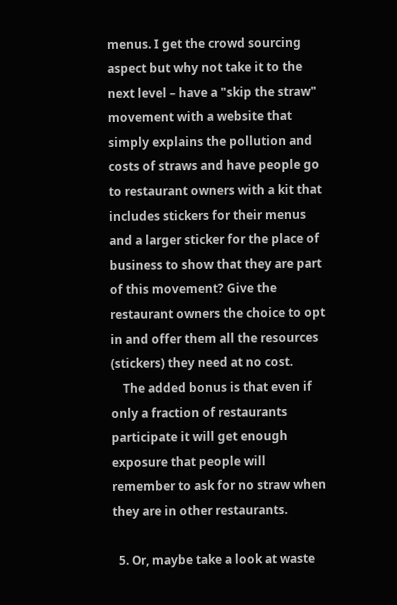menus. I get the crowd sourcing aspect but why not take it to the next level – have a "skip the straw" movement with a website that simply explains the pollution and costs of straws and have people go to restaurant owners with a kit that includes stickers for their menus and a larger sticker for the place of business to show that they are part of this movement? Give the restaurant owners the choice to opt in and offer them all the resources (stickers) they need at no cost.
    The added bonus is that even if only a fraction of restaurants participate it will get enough exposure that people will remember to ask for no straw when they are in other restaurants.

  5. Or, maybe take a look at waste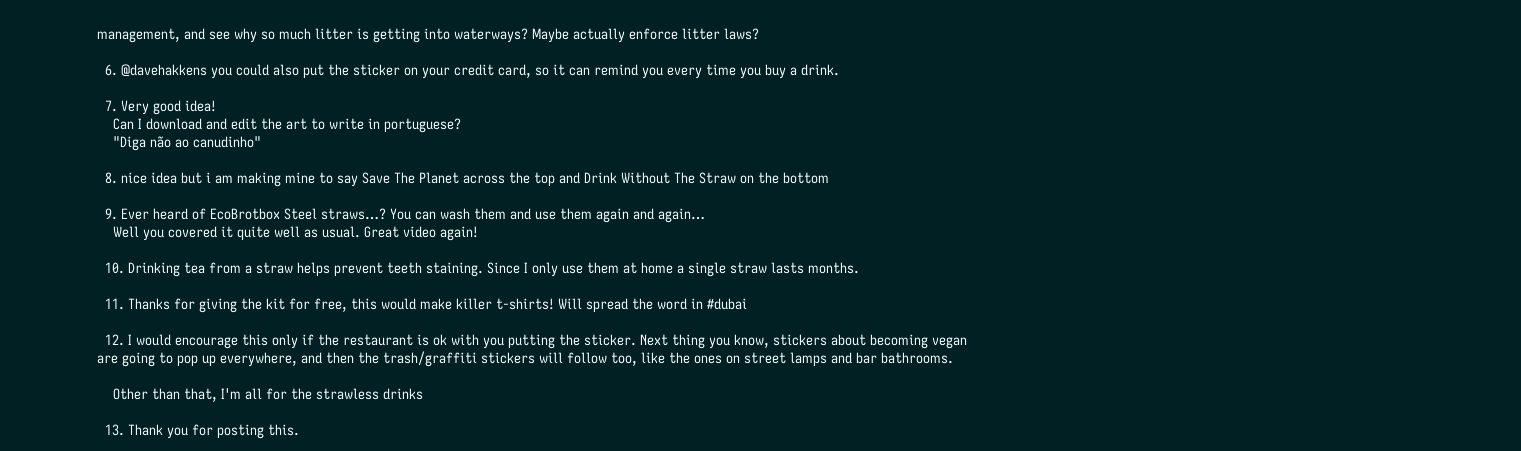management, and see why so much litter is getting into waterways? Maybe actually enforce litter laws?

  6. @davehakkens you could also put the sticker on your credit card, so it can remind you every time you buy a drink.

  7. Very good idea!
    Can I download and edit the art to write in portuguese?
    "Diga não ao canudinho"

  8. nice idea but i am making mine to say Save The Planet across the top and Drink Without The Straw on the bottom

  9. Ever heard of EcoBrotbox Steel straws…? You can wash them and use them again and again…
    Well you covered it quite well as usual. Great video again!

  10. Drinking tea from a straw helps prevent teeth staining. Since I only use them at home a single straw lasts months.

  11. Thanks for giving the kit for free, this would make killer t-shirts! Will spread the word in #dubai

  12. I would encourage this only if the restaurant is ok with you putting the sticker. Next thing you know, stickers about becoming vegan are going to pop up everywhere, and then the trash/graffiti stickers will follow too, like the ones on street lamps and bar bathrooms.

    Other than that, I'm all for the strawless drinks

  13. Thank you for posting this.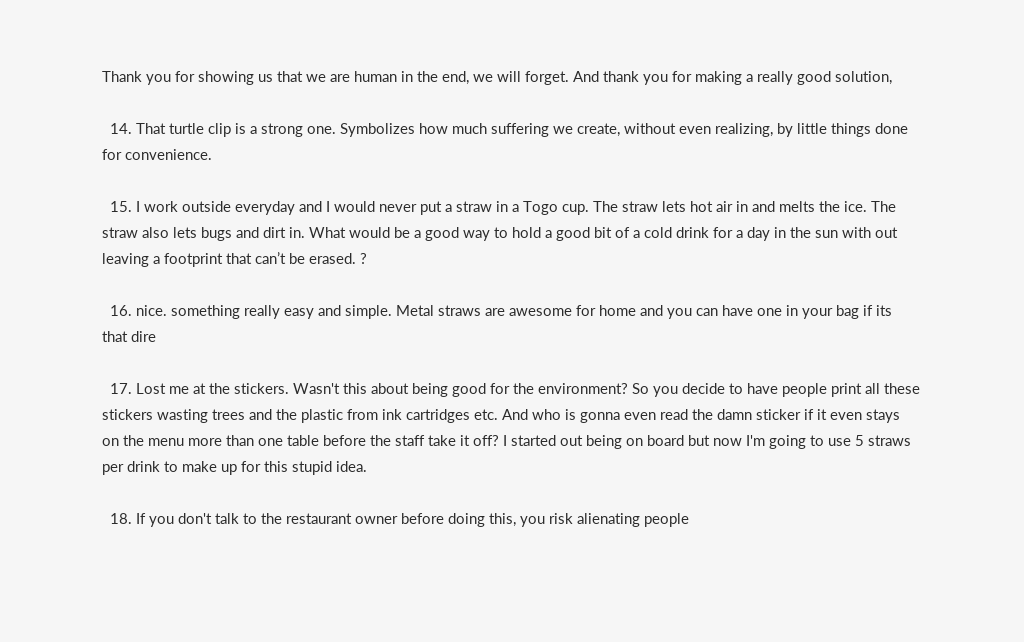Thank you for showing us that we are human in the end, we will forget. And thank you for making a really good solution,

  14. That turtle clip is a strong one. Symbolizes how much suffering we create, without even realizing, by little things done for convenience.

  15. I work outside everyday and I would never put a straw in a Togo cup. The straw lets hot air in and melts the ice. The straw also lets bugs and dirt in. What would be a good way to hold a good bit of a cold drink for a day in the sun with out leaving a footprint that can’t be erased. ?

  16. nice. something really easy and simple. Metal straws are awesome for home and you can have one in your bag if its that dire

  17. Lost me at the stickers. Wasn't this about being good for the environment? So you decide to have people print all these stickers wasting trees and the plastic from ink cartridges etc. And who is gonna even read the damn sticker if it even stays on the menu more than one table before the staff take it off? I started out being on board but now I'm going to use 5 straws per drink to make up for this stupid idea.

  18. If you don't talk to the restaurant owner before doing this, you risk alienating people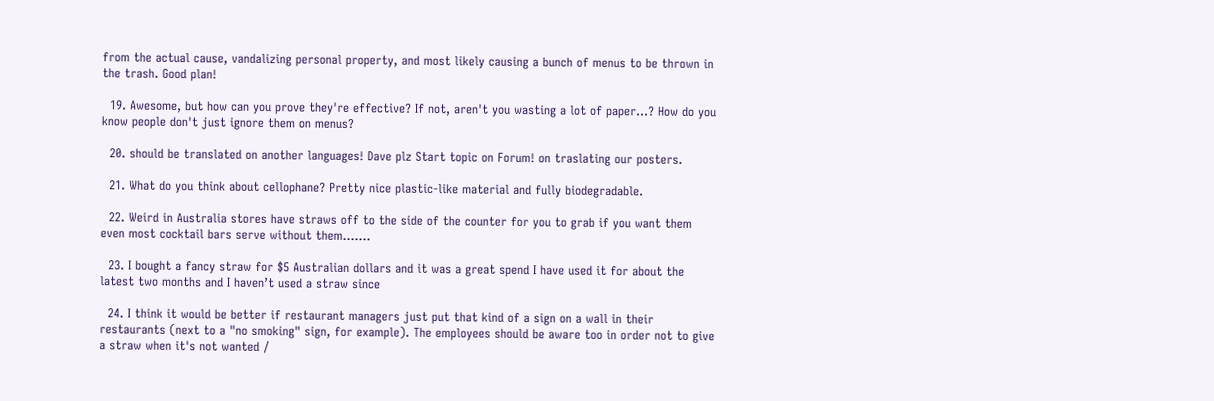from the actual cause, vandalizing personal property, and most likely causing a bunch of menus to be thrown in the trash. Good plan!

  19. Awesome, but how can you prove they're effective? If not, aren't you wasting a lot of paper…? How do you know people don't just ignore them on menus?

  20. should be translated on another languages! Dave plz Start topic on Forum! on traslating our posters.

  21. What do you think about cellophane? Pretty nice plastic-like material and fully biodegradable.

  22. Weird in Australia stores have straws off to the side of the counter for you to grab if you want them even most cocktail bars serve without them…….

  23. I bought a fancy straw for $5 Australian dollars and it was a great spend I have used it for about the latest two months and I haven’t used a straw since

  24. I think it would be better if restaurant managers just put that kind of a sign on a wall in their restaurants (next to a "no smoking" sign, for example). The employees should be aware too in order not to give a straw when it's not wanted /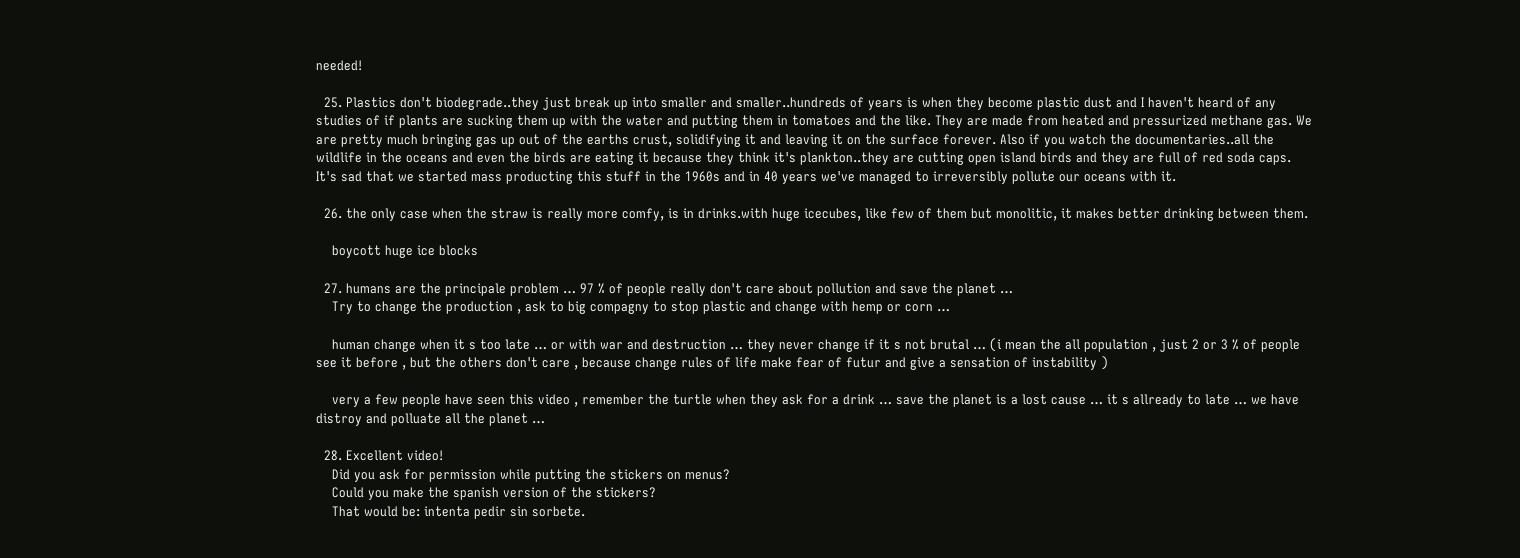needed!

  25. Plastics don't biodegrade..they just break up into smaller and smaller..hundreds of years is when they become plastic dust and I haven't heard of any studies of if plants are sucking them up with the water and putting them in tomatoes and the like. They are made from heated and pressurized methane gas. We are pretty much bringing gas up out of the earths crust, solidifying it and leaving it on the surface forever. Also if you watch the documentaries..all the wildlife in the oceans and even the birds are eating it because they think it's plankton..they are cutting open island birds and they are full of red soda caps. It's sad that we started mass producting this stuff in the 1960s and in 40 years we've managed to irreversibly pollute our oceans with it.

  26. the only case when the straw is really more comfy, is in drinks.with huge icecubes, like few of them but monolitic, it makes better drinking between them.

    boycott huge ice blocks

  27. humans are the principale problem … 97 % of people really don't care about pollution and save the planet …
    Try to change the production , ask to big compagny to stop plastic and change with hemp or corn …

    human change when it s too late … or with war and destruction … they never change if it s not brutal … (i mean the all population , just 2 or 3 % of people see it before , but the others don't care , because change rules of life make fear of futur and give a sensation of instability )

    very a few people have seen this video , remember the turtle when they ask for a drink … save the planet is a lost cause … it s allready to late … we have distroy and polluate all the planet …

  28. Excellent video!
    Did you ask for permission while putting the stickers on menus?
    Could you make the spanish version of the stickers?
    That would be: intenta pedir sin sorbete.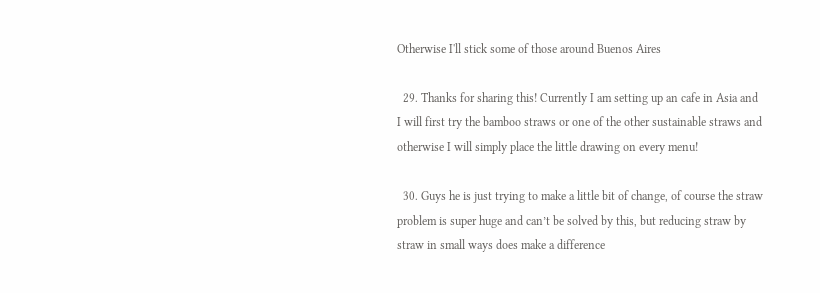Otherwise I'll stick some of those around Buenos Aires

  29. Thanks for sharing this! Currently I am setting up an cafe in Asia and I will first try the bamboo straws or one of the other sustainable straws and otherwise I will simply place the little drawing on every menu!

  30. Guys he is just trying to make a little bit of change, of course the straw problem is super huge and can’t be solved by this, but reducing straw by straw in small ways does make a difference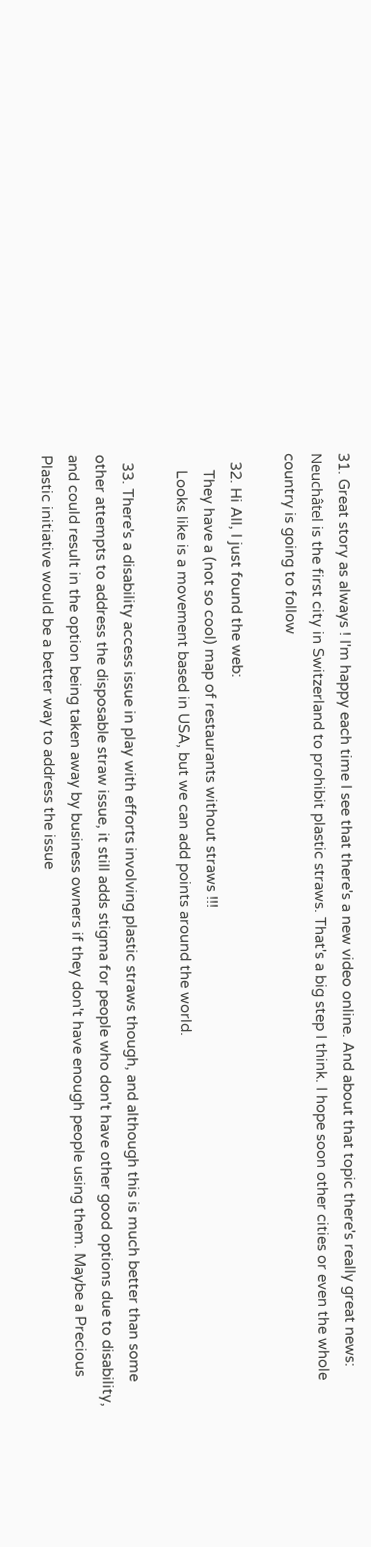31. Great story as always ! I'm happy each time I see that there's a new video online. And about that topic there's really great news: Neuchâtel is the first city in Switzerland to prohibit plastic straws. That's a big step I think. I hope soon other cities or even the whole country is going to follow

  32. Hi All, I just found the web:
    They have a (not so cool) map of restaurants without straws !!!
    Looks like is a movement based in USA, but we can add points around the world.

  33. There's a disability access issue in play with efforts involving plastic straws though, and although this is much better than some other attempts to address the disposable straw issue, it still adds stigma for people who don't have other good options due to disability, and could result in the option being taken away by business owners if they don't have enough people using them. Maybe a Precious Plastic initiative would be a better way to address the issue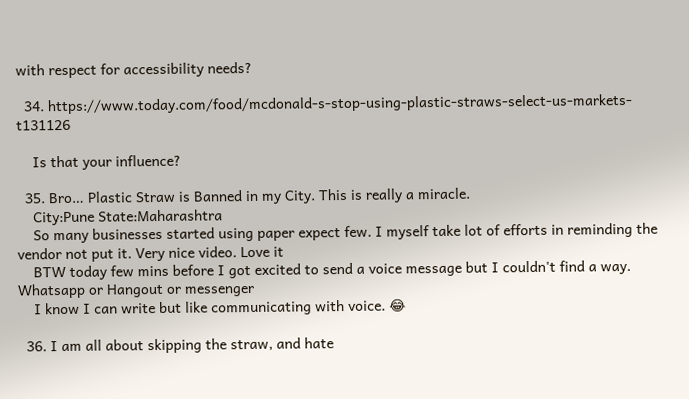with respect for accessibility needs?

  34. https://www.today.com/food/mcdonald-s-stop-using-plastic-straws-select-us-markets-t131126

    Is that your influence?

  35. Bro… Plastic Straw is Banned in my City. This is really a miracle.
    City:Pune State:Maharashtra
    So many businesses started using paper expect few. I myself take lot of efforts in reminding the vendor not put it. Very nice video. Love it
    BTW today few mins before I got excited to send a voice message but I couldn't find a way. Whatsapp or Hangout or messenger
    I know I can write but like communicating with voice. 😂

  36. I am all about skipping the straw, and hate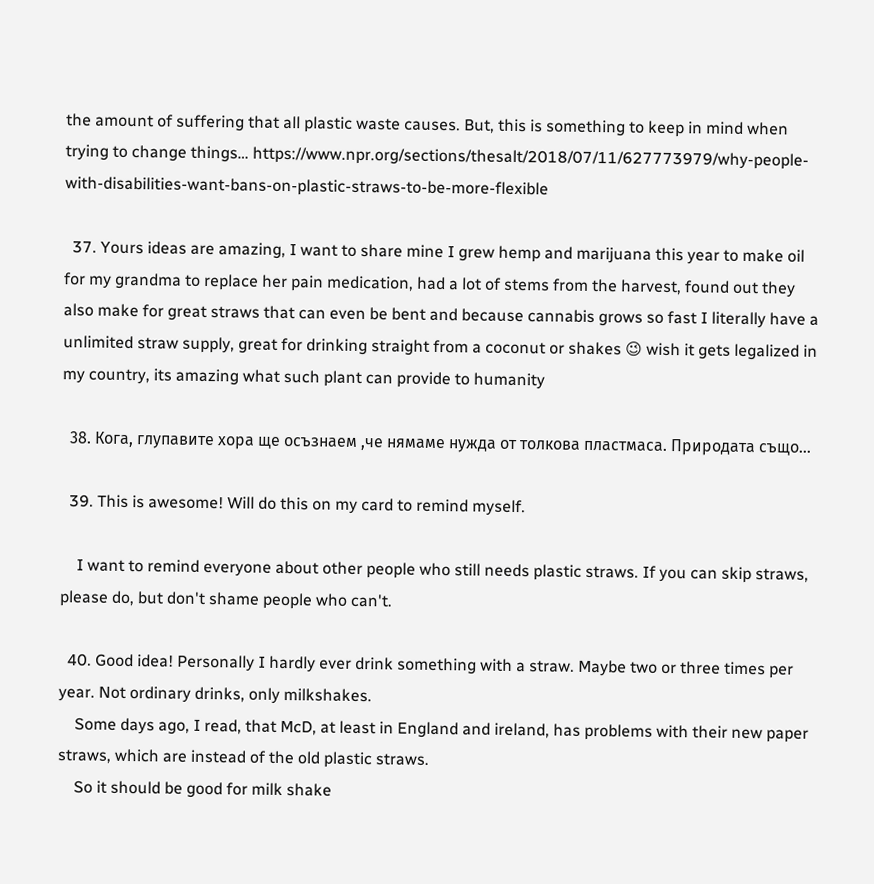the amount of suffering that all plastic waste causes. But, this is something to keep in mind when trying to change things… https://www.npr.org/sections/thesalt/2018/07/11/627773979/why-people-with-disabilities-want-bans-on-plastic-straws-to-be-more-flexible

  37. Yours ideas are amazing, I want to share mine I grew hemp and marijuana this year to make oil for my grandma to replace her pain medication, had a lot of stems from the harvest, found out they also make for great straws that can even be bent and because cannabis grows so fast I literally have a unlimited straw supply, great for drinking straight from a coconut or shakes 😉 wish it gets legalized in my country, its amazing what such plant can provide to humanity

  38. Кога, глупавите хора ще осъзнаем ,че нямаме нужда от толкова пластмаса. Природата също…

  39. This is awesome! Will do this on my card to remind myself.

    I want to remind everyone about other people who still needs plastic straws. If you can skip straws, please do, but don't shame people who can't.

  40. Good idea! Personally I hardly ever drink something with a straw. Maybe two or three times per year. Not ordinary drinks, only milkshakes.
    Some days ago, I read, that McD, at least in England and ireland, has problems with their new paper straws, which are instead of the old plastic straws.
    So it should be good for milk shake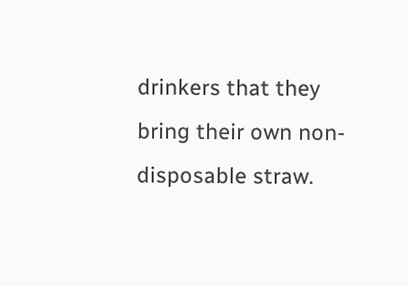drinkers that they bring their own non-disposable straw.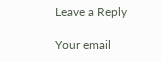Leave a Reply

Your email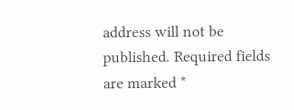address will not be published. Required fields are marked *